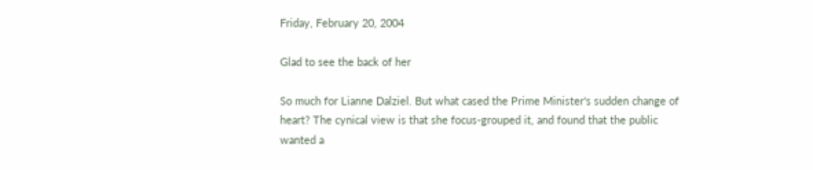Friday, February 20, 2004

Glad to see the back of her

So much for Lianne Dalziel. But what cased the Prime Minister's sudden change of heart? The cynical view is that she focus-grouped it, and found that the public wanted a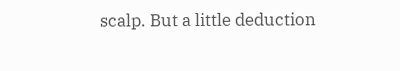scalp. But a little deduction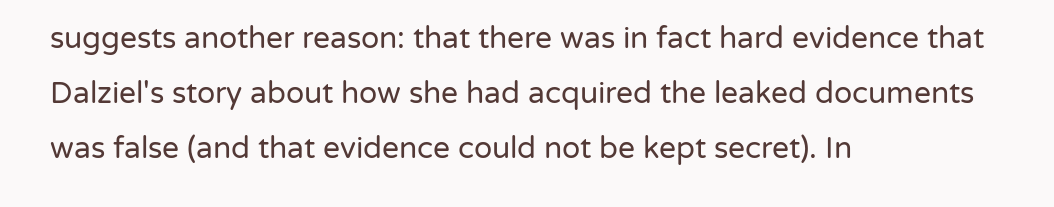suggests another reason: that there was in fact hard evidence that Dalziel's story about how she had acquired the leaked documents was false (and that evidence could not be kept secret). In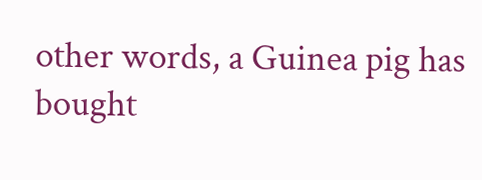other words, a Guinea pig has bought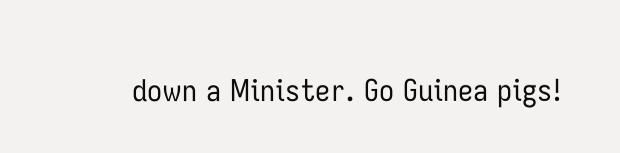down a Minister. Go Guinea pigs!